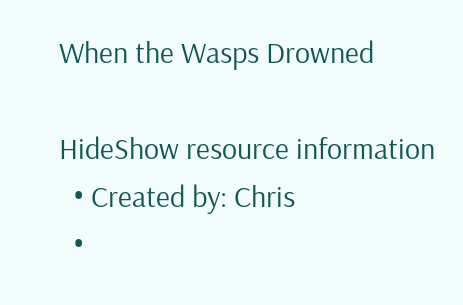When the Wasps Drowned

HideShow resource information
  • Created by: Chris
  •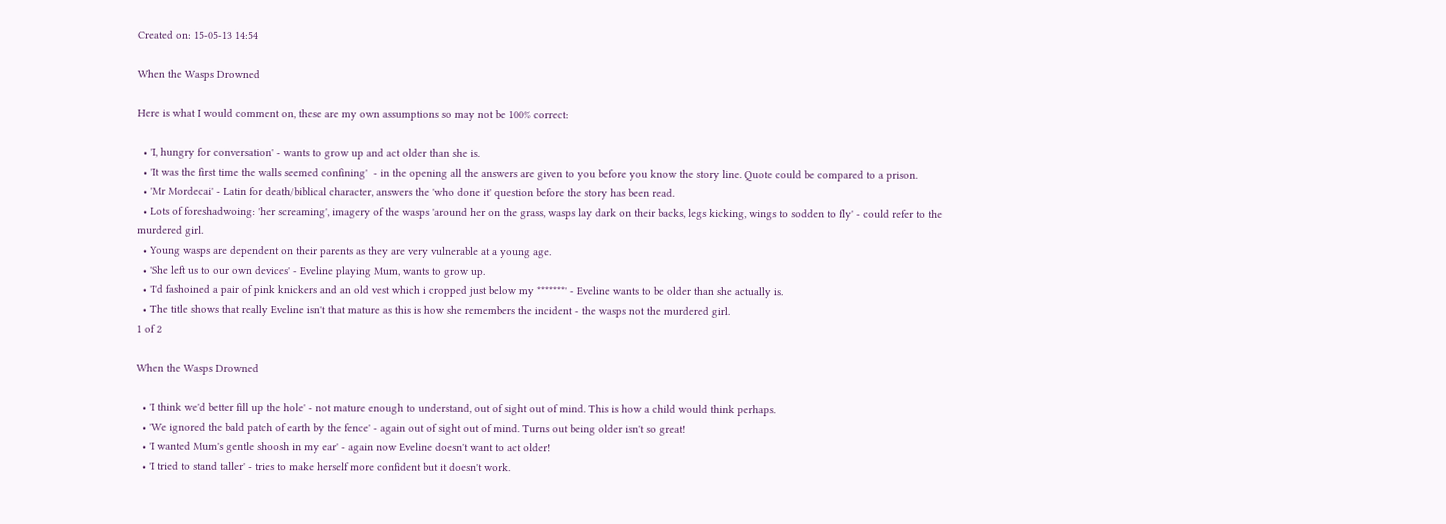Created on: 15-05-13 14:54

When the Wasps Drowned

Here is what I would comment on, these are my own assumptions so may not be 100% correct:

  • 'I, hungry for conversation' - wants to grow up and act older than she is.
  • 'It was the first time the walls seemed confining'  - in the opening all the answers are given to you before you know the story line. Quote could be compared to a prison.
  • 'Mr Mordecai' - Latin for death/biblical character, answers the 'who done it' question before the story has been read.
  • Lots of foreshadwoing: 'her screaming', imagery of the wasps 'around her on the grass, wasps lay dark on their backs, legs kicking, wings to sodden to fly' - could refer to the murdered girl.
  • Young wasps are dependent on their parents as they are very vulnerable at a young age.
  • 'She left us to our own devices' - Eveline playing Mum, wants to grow up.
  • 'I'd fashoined a pair of pink knickers and an old vest which i cropped just below my *******' - Eveline wants to be older than she actually is.
  • The title shows that really Eveline isn't that mature as this is how she remembers the incident - the wasps not the murdered girl.
1 of 2

When the Wasps Drowned

  • 'I think we'd better fill up the hole' - not mature enough to understand, out of sight out of mind. This is how a child would think perhaps.
  • 'We ignored the bald patch of earth by the fence' - again out of sight out of mind. Turns out being older isn't so great!
  • 'I wanted Mum's gentle shoosh in my ear' - again now Eveline doesn't want to act older!
  • 'I tried to stand taller' - tries to make herself more confident but it doesn't work.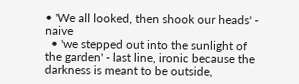• 'We all looked, then shook our heads' - naive
  • 'we stepped out into the sunlight of the garden' - last line, ironic because the darkness is meant to be outside,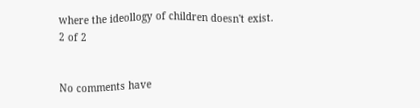where the ideollogy of children doesn't exist.
2 of 2


No comments have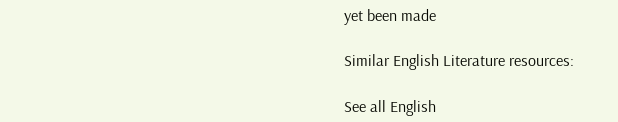yet been made

Similar English Literature resources:

See all English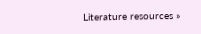Literature resources »